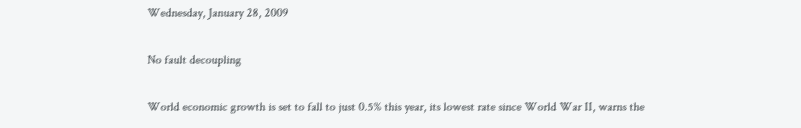Wednesday, January 28, 2009

No fault decoupling

World economic growth is set to fall to just 0.5% this year, its lowest rate since World War II, warns the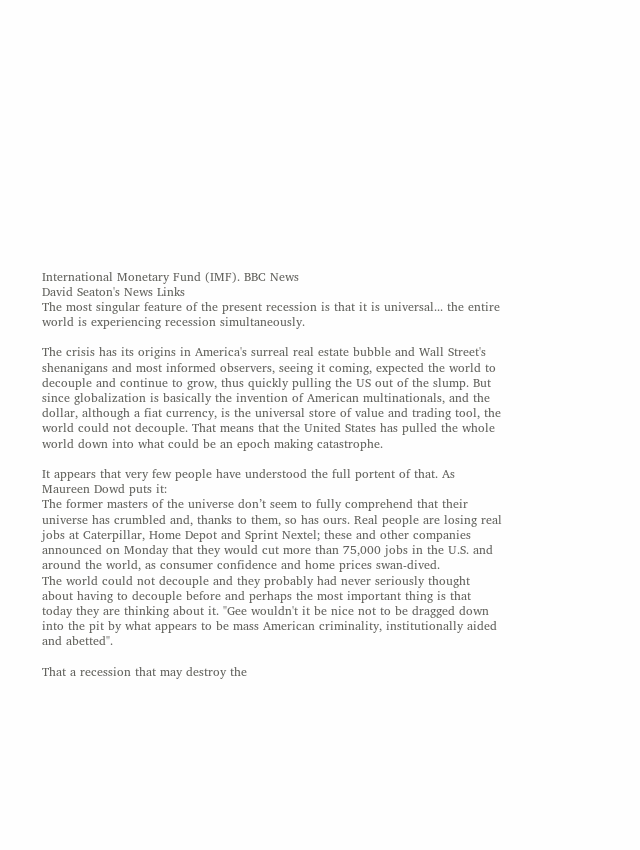International Monetary Fund (IMF). BBC News
David Seaton's News Links
The most singular feature of the present recession is that it is universal... the entire world is experiencing recession simultaneously.

The crisis has its origins in America's surreal real estate bubble and Wall Street's shenanigans and most informed observers, seeing it coming, expected the world to decouple and continue to grow, thus quickly pulling the US out of the slump. But since globalization is basically the invention of American multinationals, and the dollar, although a fiat currency, is the universal store of value and trading tool, the world could not decouple. That means that the United States has pulled the whole world down into what could be an epoch making catastrophe.

It appears that very few people have understood the full portent of that. As Maureen Dowd puts it:
The former masters of the universe don’t seem to fully comprehend that their universe has crumbled and, thanks to them, so has ours. Real people are losing real jobs at Caterpillar, Home Depot and Sprint Nextel; these and other companies announced on Monday that they would cut more than 75,000 jobs in the U.S. and around the world, as consumer confidence and home prices swan-dived.
The world could not decouple and they probably had never seriously thought about having to decouple before and perhaps the most important thing is that today they are thinking about it. "Gee wouldn't it be nice not to be dragged down into the pit by what appears to be mass American criminality, institutionally aided and abetted".

That a recession that may destroy the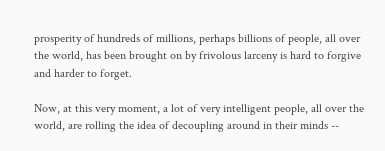prosperity of hundreds of millions, perhaps billions of people, all over the world, has been brought on by frivolous larceny is hard to forgive and harder to forget.

Now, at this very moment, a lot of very intelligent people, all over the world, are rolling the idea of decoupling around in their minds --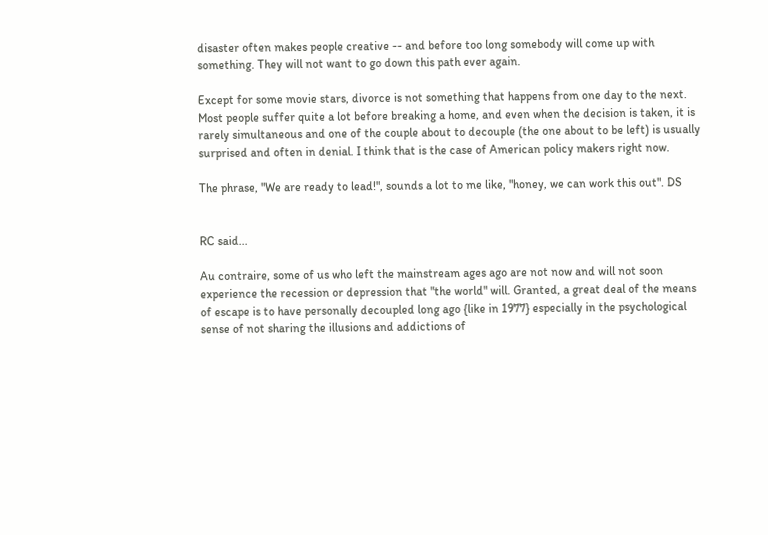disaster often makes people creative -- and before too long somebody will come up with something. They will not want to go down this path ever again.

Except for some movie stars, divorce is not something that happens from one day to the next. Most people suffer quite a lot before breaking a home, and even when the decision is taken, it is rarely simultaneous and one of the couple about to decouple (the one about to be left) is usually surprised and often in denial. I think that is the case of American policy makers right now.

The phrase, "We are ready to lead!", sounds a lot to me like, "honey, we can work this out". DS


RC said...

Au contraire, some of us who left the mainstream ages ago are not now and will not soon experience the recession or depression that "the world" will. Granted, a great deal of the means of escape is to have personally decoupled long ago {like in 1977} especially in the psychological sense of not sharing the illusions and addictions of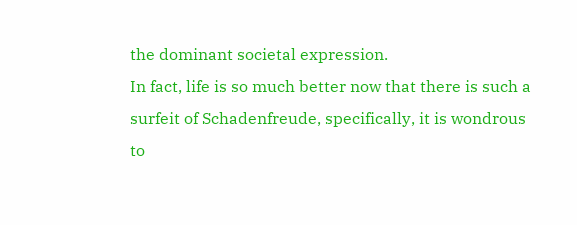the dominant societal expression.
In fact, life is so much better now that there is such a surfeit of Schadenfreude, specifically, it is wondrous to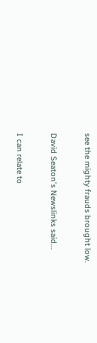see the mighty frauds brought low.

David Seaton's Newslinks said...

I can relate to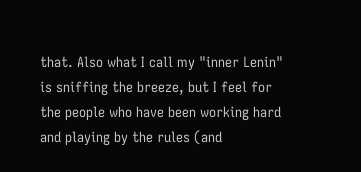that. Also what I call my "inner Lenin" is sniffing the breeze, but I feel for the people who have been working hard and playing by the rules (and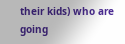their kids) who are going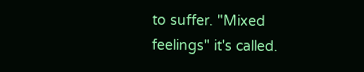to suffer. "Mixed feelings" it's called.